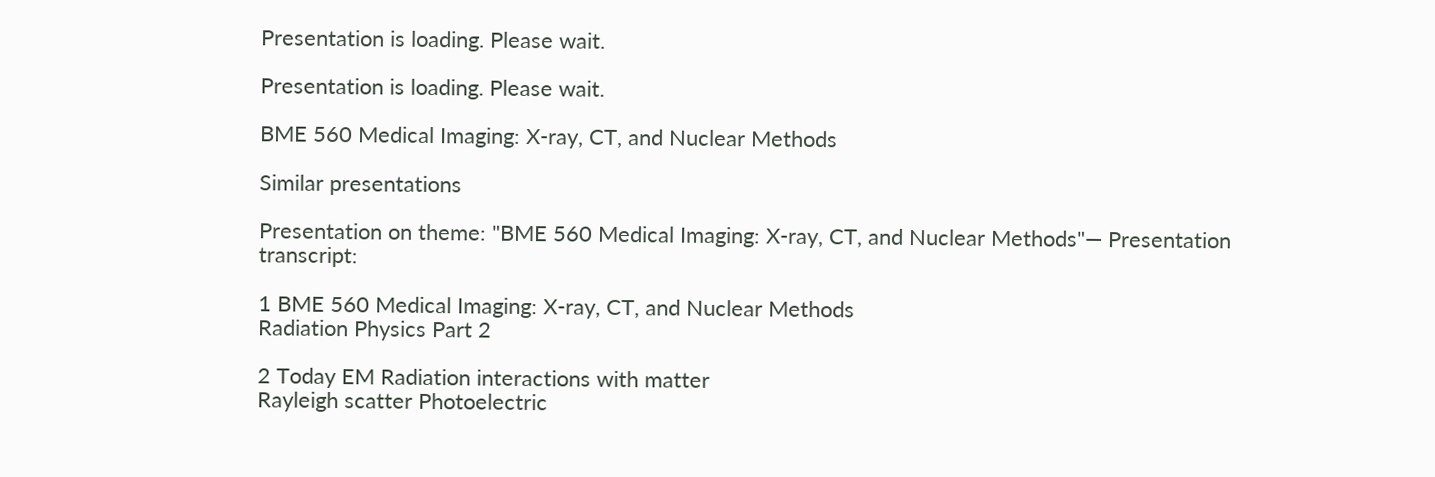Presentation is loading. Please wait.

Presentation is loading. Please wait.

BME 560 Medical Imaging: X-ray, CT, and Nuclear Methods

Similar presentations

Presentation on theme: "BME 560 Medical Imaging: X-ray, CT, and Nuclear Methods"— Presentation transcript:

1 BME 560 Medical Imaging: X-ray, CT, and Nuclear Methods
Radiation Physics Part 2

2 Today EM Radiation interactions with matter
Rayleigh scatter Photoelectric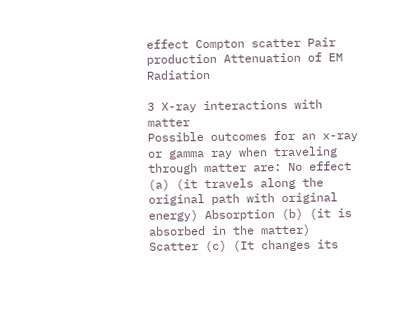effect Compton scatter Pair production Attenuation of EM Radiation

3 X-ray interactions with matter
Possible outcomes for an x-ray or gamma ray when traveling through matter are: No effect (a) (it travels along the original path with original energy) Absorption (b) (it is absorbed in the matter) Scatter (c) (It changes its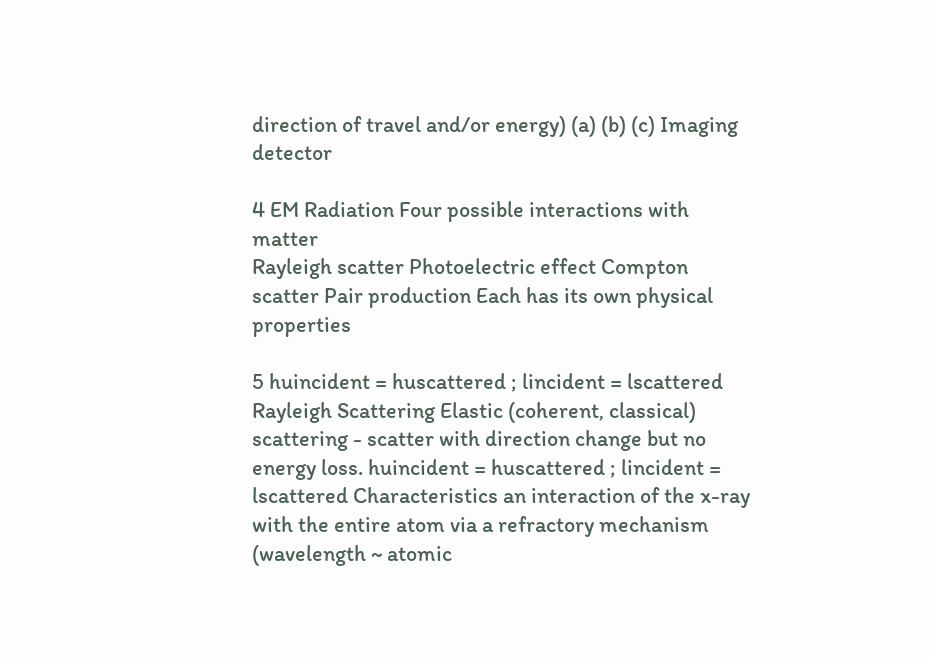direction of travel and/or energy) (a) (b) (c) Imaging detector

4 EM Radiation Four possible interactions with matter
Rayleigh scatter Photoelectric effect Compton scatter Pair production Each has its own physical properties

5 huincident = huscattered ; lincident = lscattered
Rayleigh Scattering Elastic (coherent, classical) scattering - scatter with direction change but no energy loss. huincident = huscattered ; lincident = lscattered Characteristics an interaction of the x-ray with the entire atom via a refractory mechanism (wavelength ~ atomic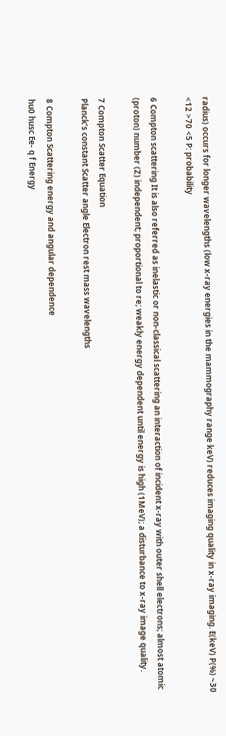radius) occurs for longer wavelengths (low x-ray energies in the mammography range keV) reduces imaging quality in x-ray imaging. E(keV) P(%) ~30 <12 >70 <5 P: probability

6 Compton scattering It is also referred as inelastic or non-classical scattering an interaction of incident x-ray with outer shell electrons; almost atomic (proton) number (Z) independent; proportional to re; weakly energy dependent until energy is high (1MeV); a disturbance to x-ray image quality.

7 Compton Scatter Equation
Planck’s constant Scatter angle Electron rest mass wavelengths

8 Compton Scattering energy and angular dependence
hu0 husc Ee- q f Energy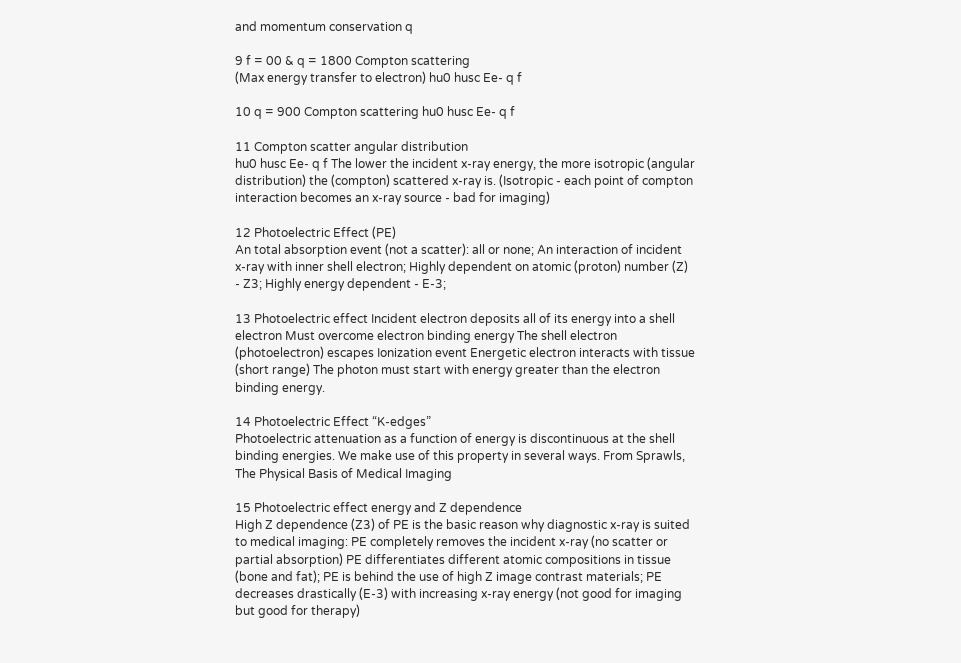and momentum conservation q

9 f = 00 & q = 1800 Compton scattering
(Max energy transfer to electron) hu0 husc Ee- q f

10 q = 900 Compton scattering hu0 husc Ee- q f

11 Compton scatter angular distribution
hu0 husc Ee- q f The lower the incident x-ray energy, the more isotropic (angular distribution) the (compton) scattered x-ray is. (Isotropic - each point of compton interaction becomes an x-ray source - bad for imaging)

12 Photoelectric Effect (PE)
An total absorption event (not a scatter): all or none; An interaction of incident x-ray with inner shell electron; Highly dependent on atomic (proton) number (Z) - Z3; Highly energy dependent - E-3;

13 Photoelectric effect Incident electron deposits all of its energy into a shell electron Must overcome electron binding energy The shell electron (photoelectron) escapes Ionization event Energetic electron interacts with tissue (short range) The photon must start with energy greater than the electron binding energy.

14 Photoelectric Effect “K-edges”
Photoelectric attenuation as a function of energy is discontinuous at the shell binding energies. We make use of this property in several ways. From Sprawls, The Physical Basis of Medical Imaging

15 Photoelectric effect energy and Z dependence
High Z dependence (Z3) of PE is the basic reason why diagnostic x-ray is suited to medical imaging: PE completely removes the incident x-ray (no scatter or partial absorption) PE differentiates different atomic compositions in tissue (bone and fat); PE is behind the use of high Z image contrast materials; PE decreases drastically (E-3) with increasing x-ray energy (not good for imaging but good for therapy)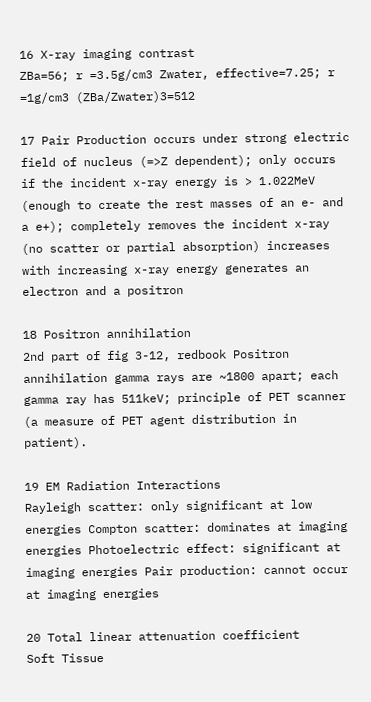16 X-ray imaging contrast
ZBa=56; r =3.5g/cm3 Zwater, effective=7.25; r =1g/cm3 (ZBa/Zwater)3=512

17 Pair Production occurs under strong electric field of nucleus (=>Z dependent); only occurs if the incident x-ray energy is > 1.022MeV (enough to create the rest masses of an e- and a e+); completely removes the incident x-ray (no scatter or partial absorption) increases with increasing x-ray energy generates an electron and a positron

18 Positron annihilation
2nd part of fig 3-12, redbook Positron annihilation gamma rays are ~1800 apart; each gamma ray has 511keV; principle of PET scanner (a measure of PET agent distribution in patient).

19 EM Radiation Interactions
Rayleigh scatter: only significant at low energies Compton scatter: dominates at imaging energies Photoelectric effect: significant at imaging energies Pair production: cannot occur at imaging energies

20 Total linear attenuation coefficient
Soft Tissue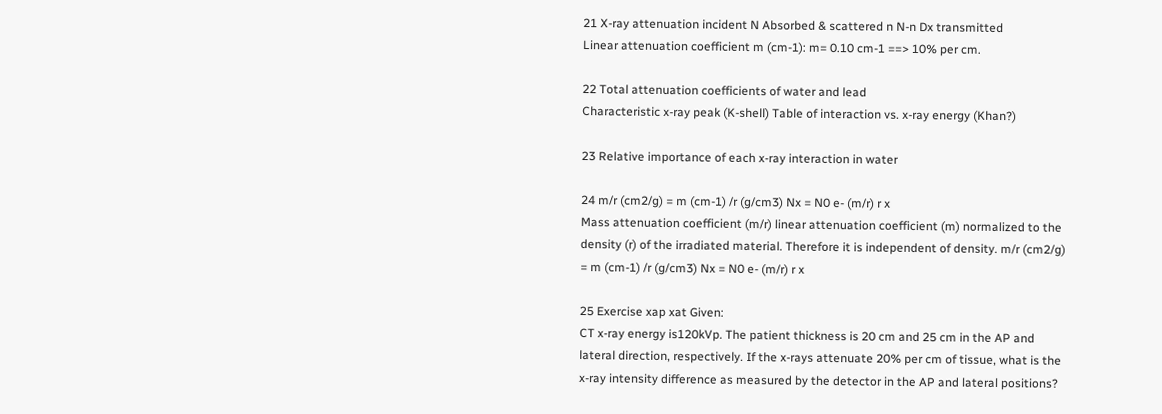21 X-ray attenuation incident N Absorbed & scattered n N-n Dx transmitted
Linear attenuation coefficient m (cm-1): m= 0.10 cm-1 ==> 10% per cm.

22 Total attenuation coefficients of water and lead
Characteristic x-ray peak (K-shell) Table of interaction vs. x-ray energy (Khan?)

23 Relative importance of each x-ray interaction in water

24 m/r (cm2/g) = m (cm-1) /r (g/cm3) Nx = N0 e- (m/r) r x
Mass attenuation coefficient (m/r) linear attenuation coefficient (m) normalized to the density (r) of the irradiated material. Therefore it is independent of density. m/r (cm2/g) = m (cm-1) /r (g/cm3) Nx = N0 e- (m/r) r x

25 Exercise xap xat Given:
CT x-ray energy is120kVp. The patient thickness is 20 cm and 25 cm in the AP and lateral direction, respectively. If the x-rays attenuate 20% per cm of tissue, what is the x-ray intensity difference as measured by the detector in the AP and lateral positions?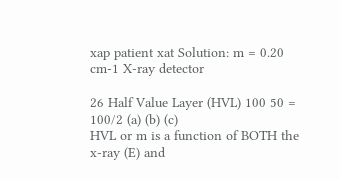xap patient xat Solution: m = 0.20 cm-1 X-ray detector

26 Half Value Layer (HVL) 100 50 = 100/2 (a) (b) (c)
HVL or m is a function of BOTH the x-ray (E) and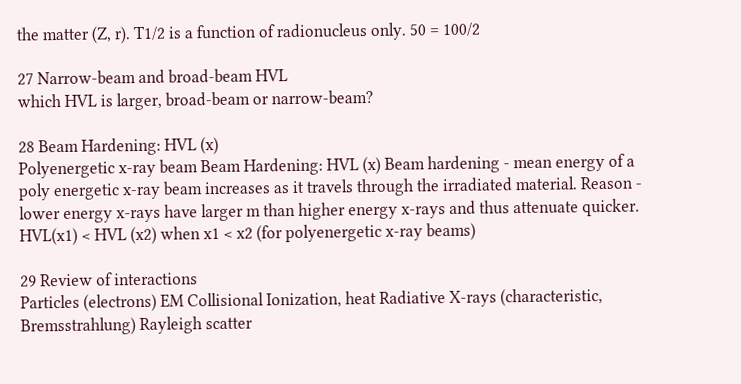the matter (Z, r). T1/2 is a function of radionucleus only. 50 = 100/2

27 Narrow-beam and broad-beam HVL
which HVL is larger, broad-beam or narrow-beam?

28 Beam Hardening: HVL (x)
Polyenergetic x-ray beam Beam Hardening: HVL (x) Beam hardening - mean energy of a poly energetic x-ray beam increases as it travels through the irradiated material. Reason - lower energy x-rays have larger m than higher energy x-rays and thus attenuate quicker. HVL(x1) < HVL (x2) when x1 < x2 (for polyenergetic x-ray beams)

29 Review of interactions
Particles (electrons) EM Collisional Ionization, heat Radiative X-rays (characteristic, Bremsstrahlung) Rayleigh scatter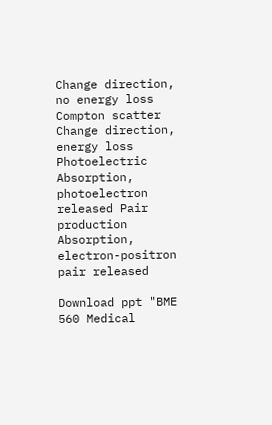Change direction, no energy loss Compton scatter Change direction, energy loss Photoelectric Absorption, photoelectron released Pair production Absorption, electron-positron pair released

Download ppt "BME 560 Medical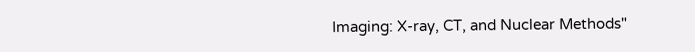Imaging: X-ray, CT, and Nuclear Methods"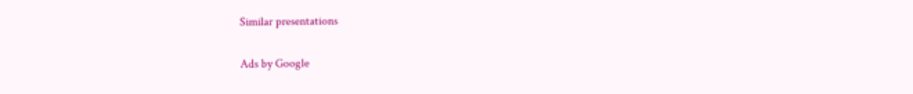Similar presentations

Ads by Google